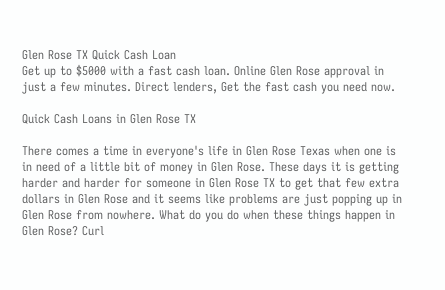Glen Rose TX Quick Cash Loan
Get up to $5000 with a fast cash loan. Online Glen Rose approval in just a few minutes. Direct lenders, Get the fast cash you need now.

Quick Cash Loans in Glen Rose TX

There comes a time in everyone's life in Glen Rose Texas when one is in need of a little bit of money in Glen Rose. These days it is getting harder and harder for someone in Glen Rose TX to get that few extra dollars in Glen Rose and it seems like problems are just popping up in Glen Rose from nowhere. What do you do when these things happen in Glen Rose? Curl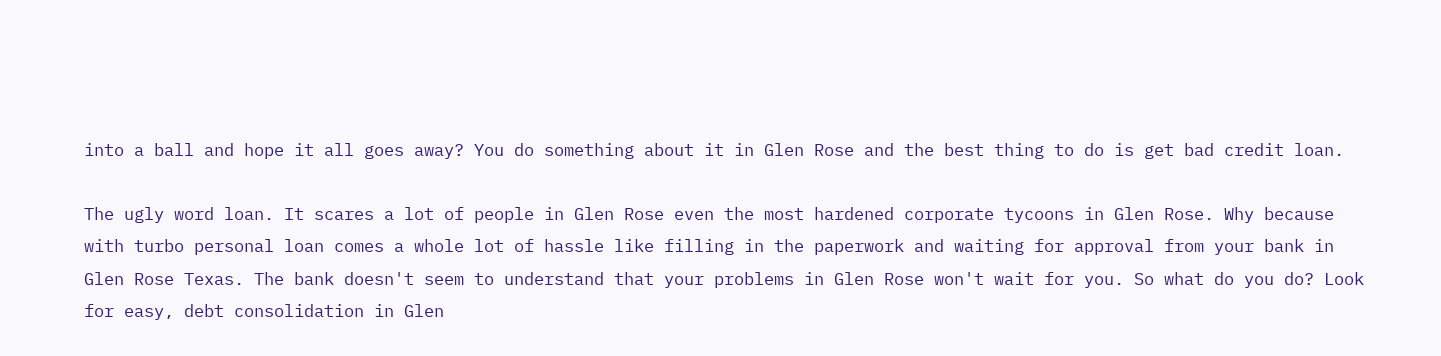into a ball and hope it all goes away? You do something about it in Glen Rose and the best thing to do is get bad credit loan.

The ugly word loan. It scares a lot of people in Glen Rose even the most hardened corporate tycoons in Glen Rose. Why because with turbo personal loan comes a whole lot of hassle like filling in the paperwork and waiting for approval from your bank in Glen Rose Texas. The bank doesn't seem to understand that your problems in Glen Rose won't wait for you. So what do you do? Look for easy, debt consolidation in Glen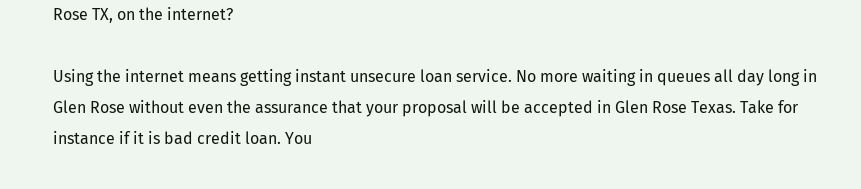Rose TX, on the internet?

Using the internet means getting instant unsecure loan service. No more waiting in queues all day long in Glen Rose without even the assurance that your proposal will be accepted in Glen Rose Texas. Take for instance if it is bad credit loan. You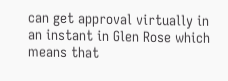can get approval virtually in an instant in Glen Rose which means that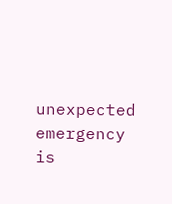unexpected emergency is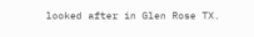looked after in Glen Rose TX.